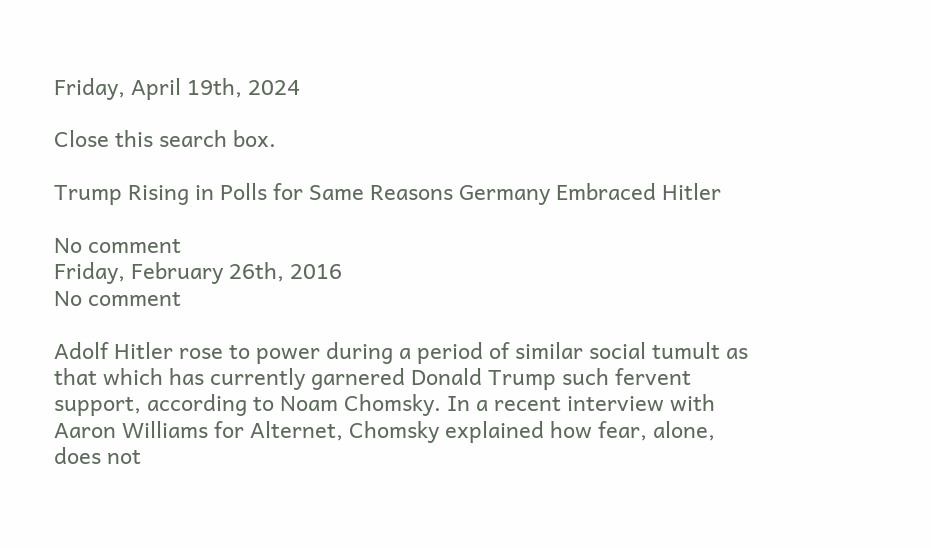Friday, April 19th, 2024

Close this search box.

Trump Rising in Polls for Same Reasons Germany Embraced Hitler

No comment
Friday, February 26th, 2016
No comment

Adolf Hitler rose to power during a period of similar social tumult as that which has currently garnered Donald Trump such fervent support, according to Noam Chomsky. In a recent interview with Aaron Williams for Alternet, Chomsky explained how fear, alone, does not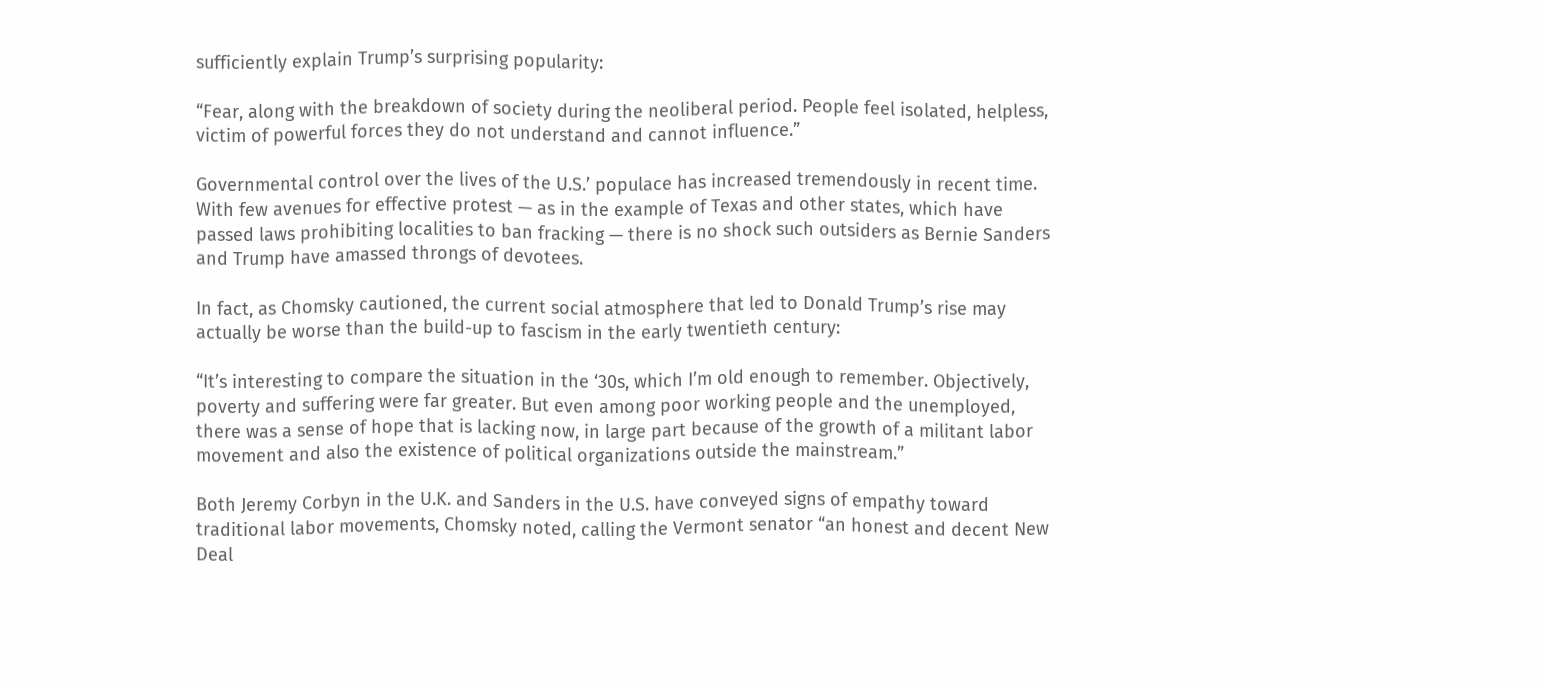sufficiently explain Trump’s surprising popularity:

“Fear, along with the breakdown of society during the neoliberal period. People feel isolated, helpless, victim of powerful forces they do not understand and cannot influence.”

Governmental control over the lives of the U.S.’ populace has increased tremendously in recent time. With few avenues for effective protest — as in the example of Texas and other states, which have passed laws prohibiting localities to ban fracking — there is no shock such outsiders as Bernie Sanders and Trump have amassed throngs of devotees.

In fact, as Chomsky cautioned, the current social atmosphere that led to Donald Trump’s rise may actually be worse than the build-up to fascism in the early twentieth century:

“It’s interesting to compare the situation in the ‘30s, which I’m old enough to remember. Objectively, poverty and suffering were far greater. But even among poor working people and the unemployed, there was a sense of hope that is lacking now, in large part because of the growth of a militant labor movement and also the existence of political organizations outside the mainstream.”

Both Jeremy Corbyn in the U.K. and Sanders in the U.S. have conveyed signs of empathy toward traditional labor movements, Chomsky noted, calling the Vermont senator “an honest and decent New Deal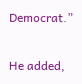Democrat.”

He added,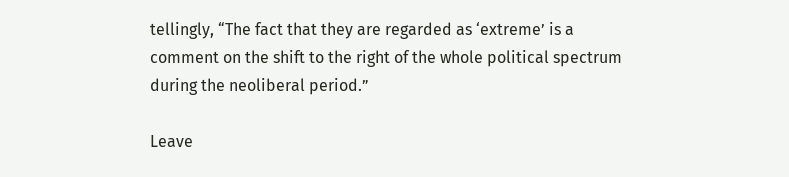tellingly, “The fact that they are regarded as ‘extreme’ is a comment on the shift to the right of the whole political spectrum during the neoliberal period.”

Leave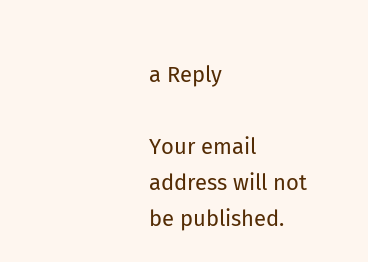a Reply

Your email address will not be published.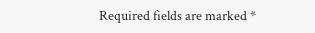Required fields are marked *